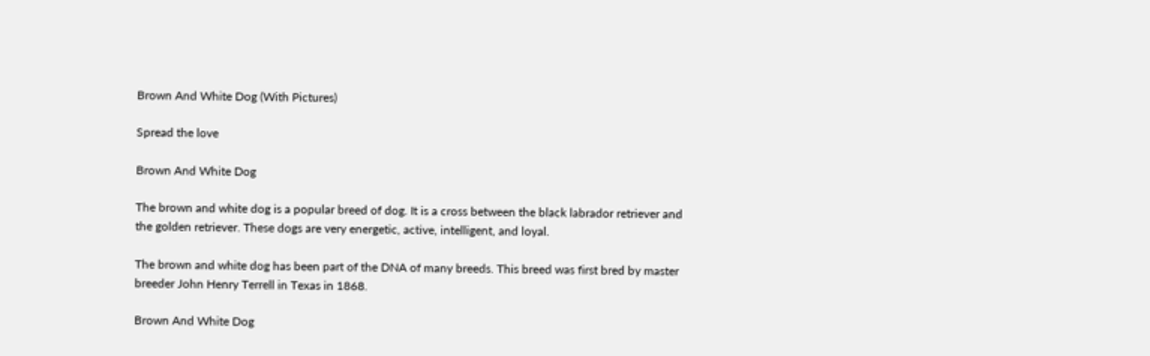Brown And White Dog (With Pictures)

Spread the love

Brown And White Dog

The brown and white dog is a popular breed of dog. It is a cross between the black labrador retriever and the golden retriever. These dogs are very energetic, active, intelligent, and loyal.

The brown and white dog has been part of the DNA of many breeds. This breed was first bred by master breeder John Henry Terrell in Texas in 1868.

Brown And White Dog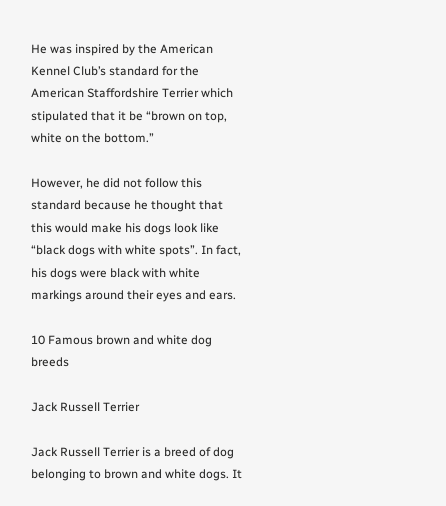He was inspired by the American Kennel Club’s standard for the American Staffordshire Terrier which stipulated that it be “brown on top, white on the bottom.”

However, he did not follow this standard because he thought that this would make his dogs look like “black dogs with white spots”. In fact, his dogs were black with white markings around their eyes and ears.

10 Famous brown and white dog breeds

Jack Russell Terrier

Jack Russell Terrier is a breed of dog belonging to brown and white dogs. It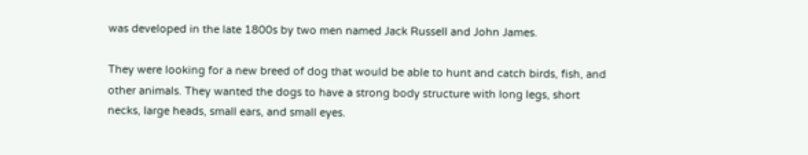was developed in the late 1800s by two men named Jack Russell and John James.

They were looking for a new breed of dog that would be able to hunt and catch birds, fish, and other animals. They wanted the dogs to have a strong body structure with long legs, short necks, large heads, small ears, and small eyes.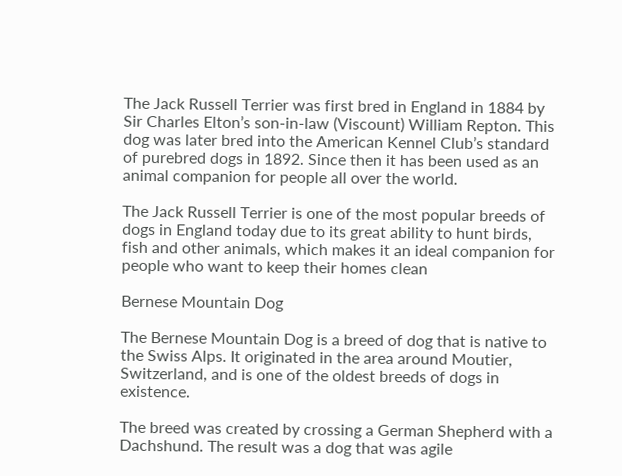The Jack Russell Terrier was first bred in England in 1884 by Sir Charles Elton’s son-in-law (Viscount) William Repton. This dog was later bred into the American Kennel Club’s standard of purebred dogs in 1892. Since then it has been used as an animal companion for people all over the world.

The Jack Russell Terrier is one of the most popular breeds of dogs in England today due to its great ability to hunt birds, fish and other animals, which makes it an ideal companion for people who want to keep their homes clean

Bernese Mountain Dog

The Bernese Mountain Dog is a breed of dog that is native to the Swiss Alps. It originated in the area around Moutier, Switzerland, and is one of the oldest breeds of dogs in existence.

The breed was created by crossing a German Shepherd with a Dachshund. The result was a dog that was agile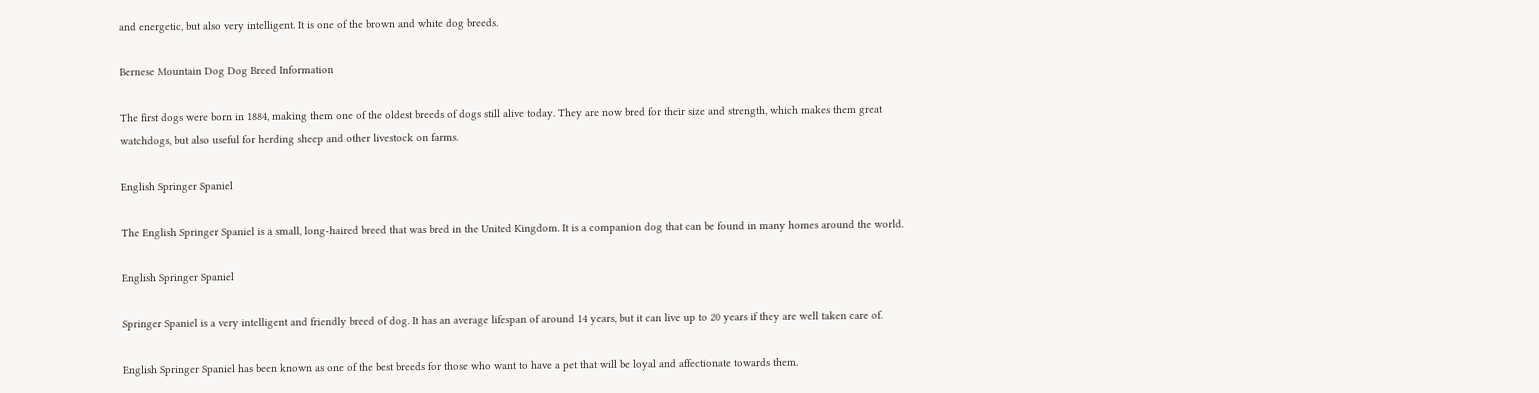and energetic, but also very intelligent. It is one of the brown and white dog breeds.

Bernese Mountain Dog Dog Breed Information

The first dogs were born in 1884, making them one of the oldest breeds of dogs still alive today. They are now bred for their size and strength, which makes them great watchdogs, but also useful for herding sheep and other livestock on farms.

English Springer Spaniel

The English Springer Spaniel is a small, long-haired breed that was bred in the United Kingdom. It is a companion dog that can be found in many homes around the world.

English Springer Spaniel

Springer Spaniel is a very intelligent and friendly breed of dog. It has an average lifespan of around 14 years, but it can live up to 20 years if they are well taken care of.

English Springer Spaniel has been known as one of the best breeds for those who want to have a pet that will be loyal and affectionate towards them.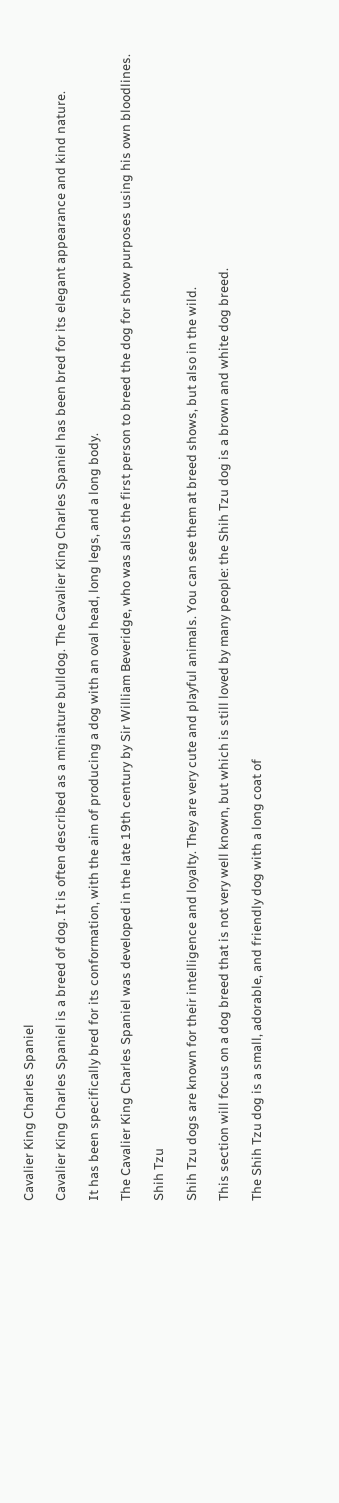Cavalier King Charles Spaniel

Cavalier King Charles Spaniel is a breed of dog. It is often described as a miniature bulldog. The Cavalier King Charles Spaniel has been bred for its elegant appearance and kind nature.

It has been specifically bred for its conformation, with the aim of producing a dog with an oval head, long legs, and a long body.

The Cavalier King Charles Spaniel was developed in the late 19th century by Sir William Beveridge, who was also the first person to breed the dog for show purposes using his own bloodlines.

Shih Tzu

Shih Tzu dogs are known for their intelligence and loyalty. They are very cute and playful animals. You can see them at breed shows, but also in the wild.

This section will focus on a dog breed that is not very well known, but which is still loved by many people: the Shih Tzu dog is a brown and white dog breed.

The Shih Tzu dog is a small, adorable, and friendly dog with a long coat of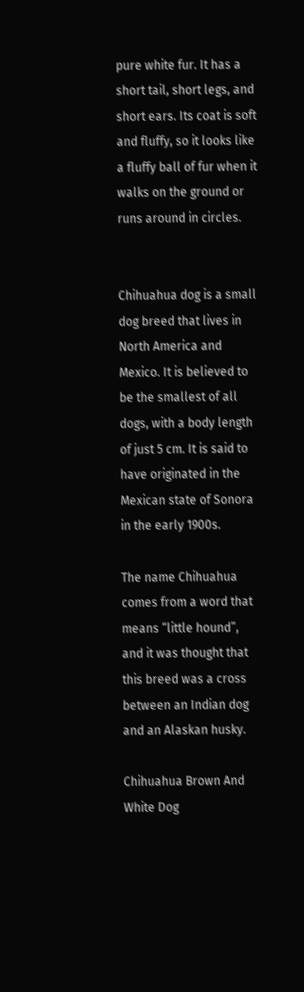pure white fur. It has a short tail, short legs, and short ears. Its coat is soft and fluffy, so it looks like a fluffy ball of fur when it walks on the ground or runs around in circles.


Chihuahua dog is a small dog breed that lives in North America and Mexico. It is believed to be the smallest of all dogs, with a body length of just 5 cm. It is said to have originated in the Mexican state of Sonora in the early 1900s.

The name Chihuahua comes from a word that means “little hound”, and it was thought that this breed was a cross between an Indian dog and an Alaskan husky.

Chihuahua Brown And White Dog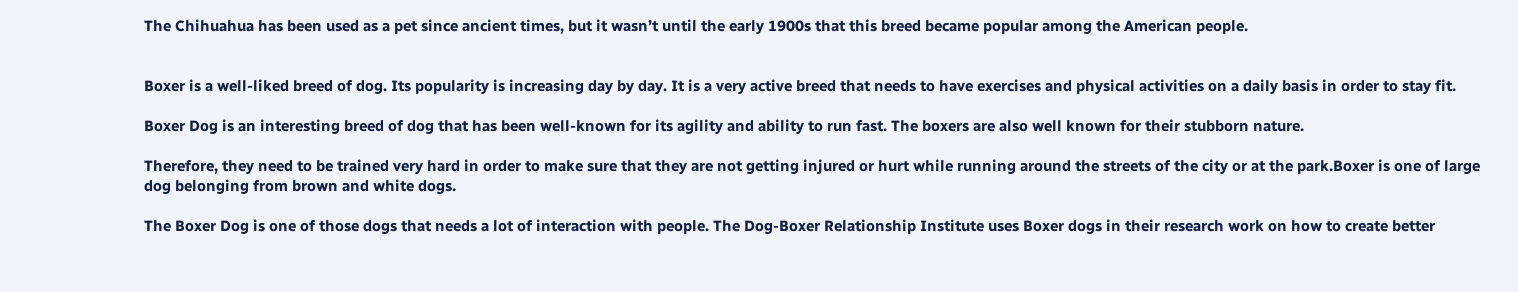The Chihuahua has been used as a pet since ancient times, but it wasn’t until the early 1900s that this breed became popular among the American people.


Boxer is a well-liked breed of dog. Its popularity is increasing day by day. It is a very active breed that needs to have exercises and physical activities on a daily basis in order to stay fit.

Boxer Dog is an interesting breed of dog that has been well-known for its agility and ability to run fast. The boxers are also well known for their stubborn nature.

Therefore, they need to be trained very hard in order to make sure that they are not getting injured or hurt while running around the streets of the city or at the park.Boxer is one of large dog belonging from brown and white dogs.

The Boxer Dog is one of those dogs that needs a lot of interaction with people. The Dog-Boxer Relationship Institute uses Boxer dogs in their research work on how to create better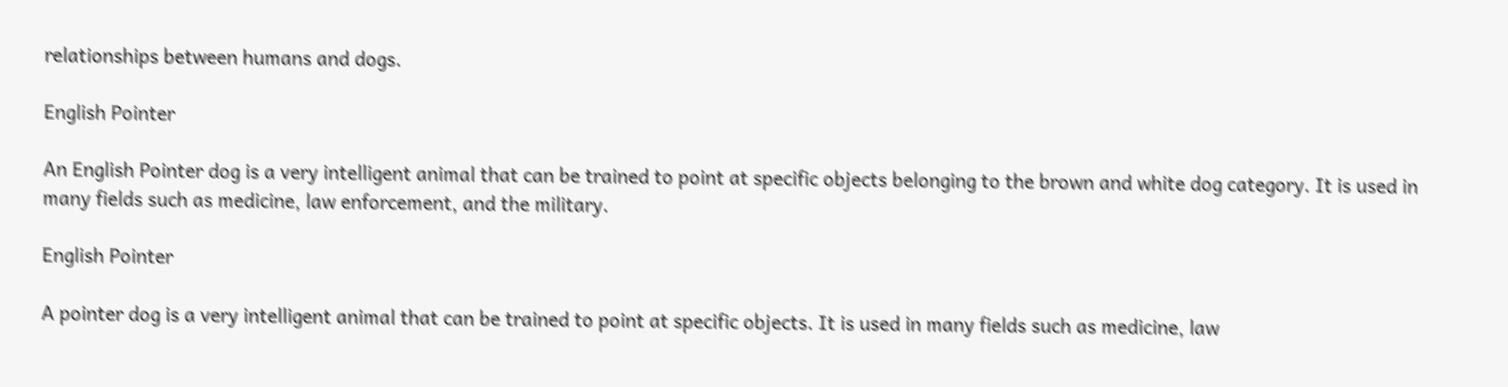relationships between humans and dogs.

English Pointer

An English Pointer dog is a very intelligent animal that can be trained to point at specific objects belonging to the brown and white dog category. It is used in many fields such as medicine, law enforcement, and the military.

English Pointer

A pointer dog is a very intelligent animal that can be trained to point at specific objects. It is used in many fields such as medicine, law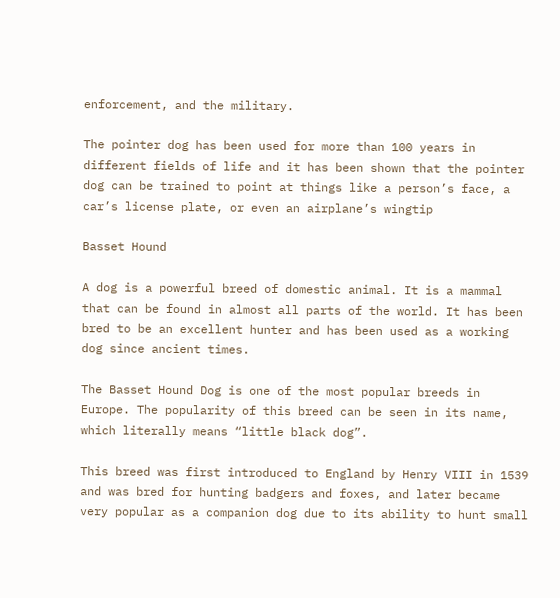enforcement, and the military.

The pointer dog has been used for more than 100 years in different fields of life and it has been shown that the pointer dog can be trained to point at things like a person’s face, a car’s license plate, or even an airplane’s wingtip

Basset Hound

A dog is a powerful breed of domestic animal. It is a mammal that can be found in almost all parts of the world. It has been bred to be an excellent hunter and has been used as a working dog since ancient times.

The Basset Hound Dog is one of the most popular breeds in Europe. The popularity of this breed can be seen in its name, which literally means “little black dog”.

This breed was first introduced to England by Henry VIII in 1539 and was bred for hunting badgers and foxes, and later became very popular as a companion dog due to its ability to hunt small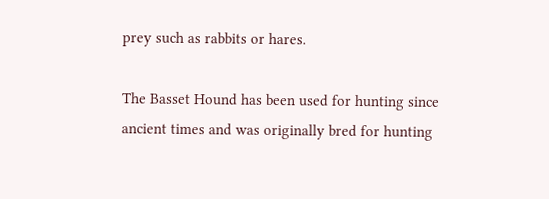prey such as rabbits or hares.

The Basset Hound has been used for hunting since ancient times and was originally bred for hunting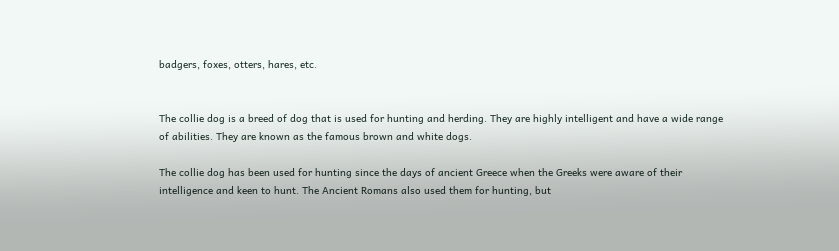badgers, foxes, otters, hares, etc.


The collie dog is a breed of dog that is used for hunting and herding. They are highly intelligent and have a wide range of abilities. They are known as the famous brown and white dogs.

The collie dog has been used for hunting since the days of ancient Greece when the Greeks were aware of their intelligence and keen to hunt. The Ancient Romans also used them for hunting, but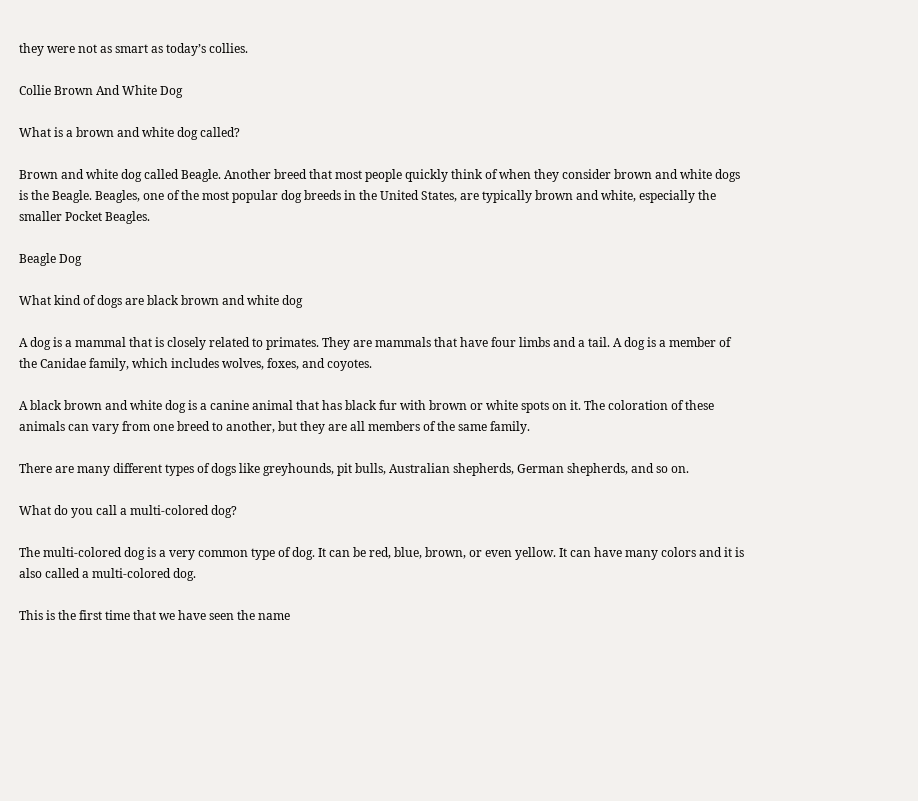they were not as smart as today’s collies.

Collie Brown And White Dog

What is a brown and white dog called?

Brown and white dog called Beagle. Another breed that most people quickly think of when they consider brown and white dogs is the Beagle. Beagles, one of the most popular dog breeds in the United States, are typically brown and white, especially the smaller Pocket Beagles.

Beagle Dog

What kind of dogs are black brown and white dog

A dog is a mammal that is closely related to primates. They are mammals that have four limbs and a tail. A dog is a member of the Canidae family, which includes wolves, foxes, and coyotes.

A black brown and white dog is a canine animal that has black fur with brown or white spots on it. The coloration of these animals can vary from one breed to another, but they are all members of the same family.

There are many different types of dogs like greyhounds, pit bulls, Australian shepherds, German shepherds, and so on.

What do you call a multi-colored dog?

The multi-colored dog is a very common type of dog. It can be red, blue, brown, or even yellow. It can have many colors and it is also called a multi-colored dog.

This is the first time that we have seen the name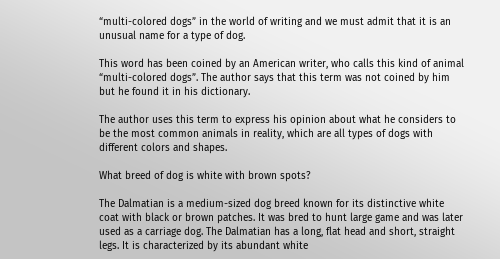“multi-colored dogs” in the world of writing and we must admit that it is an unusual name for a type of dog.

This word has been coined by an American writer, who calls this kind of animal “multi-colored dogs”. The author says that this term was not coined by him but he found it in his dictionary.

The author uses this term to express his opinion about what he considers to be the most common animals in reality, which are all types of dogs with different colors and shapes.

What breed of dog is white with brown spots?

The Dalmatian is a medium-sized dog breed known for its distinctive white coat with black or brown patches. It was bred to hunt large game and was later used as a carriage dog. The Dalmatian has a long, flat head and short, straight legs. It is characterized by its abundant white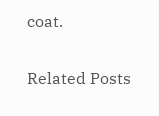coat.

Related Posts